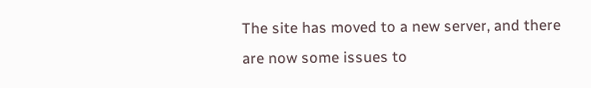The site has moved to a new server, and there are now some issues to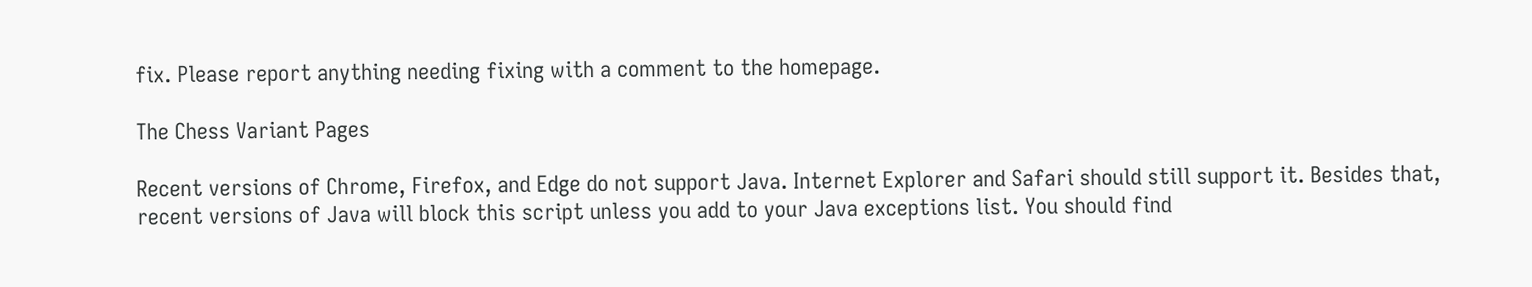fix. Please report anything needing fixing with a comment to the homepage.

The Chess Variant Pages

Recent versions of Chrome, Firefox, and Edge do not support Java. Internet Explorer and Safari should still support it. Besides that, recent versions of Java will block this script unless you add to your Java exceptions list. You should find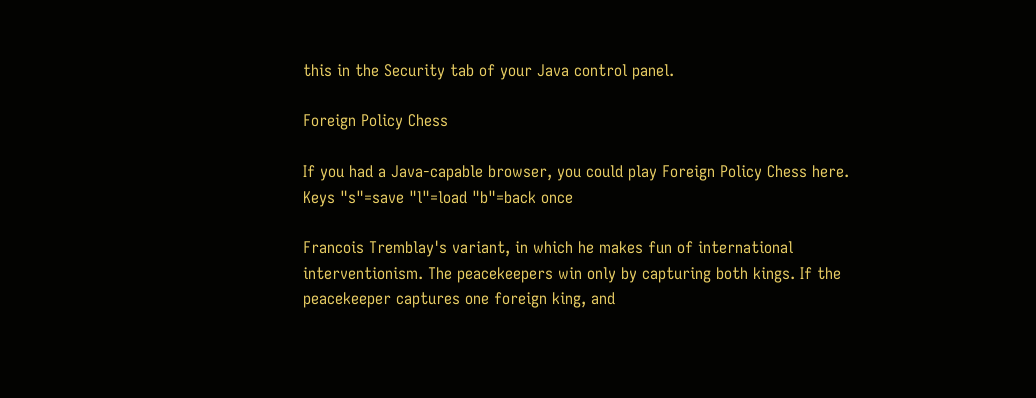this in the Security tab of your Java control panel.

Foreign Policy Chess

If you had a Java-capable browser, you could play Foreign Policy Chess here.
Keys "s"=save "l"=load "b"=back once

Francois Tremblay's variant, in which he makes fun of international interventionism. The peacekeepers win only by capturing both kings. If the peacekeeper captures one foreign king, and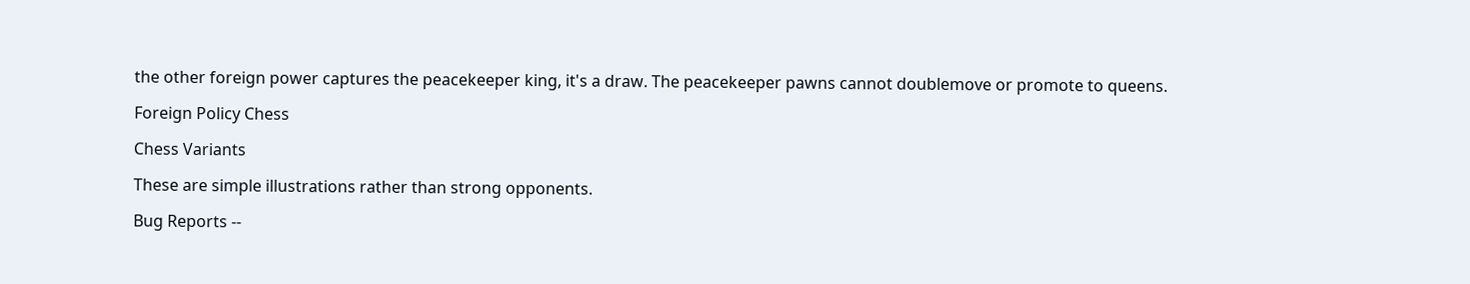the other foreign power captures the peacekeeper king, it's a draw. The peacekeeper pawns cannot doublemove or promote to queens.

Foreign Policy Chess

Chess Variants

These are simple illustrations rather than strong opponents.

Bug Reports --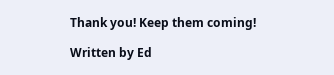Thank you! Keep them coming!

Written by Ed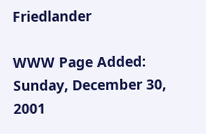Friedlander

WWW Page Added: Sunday, December 30, 2001